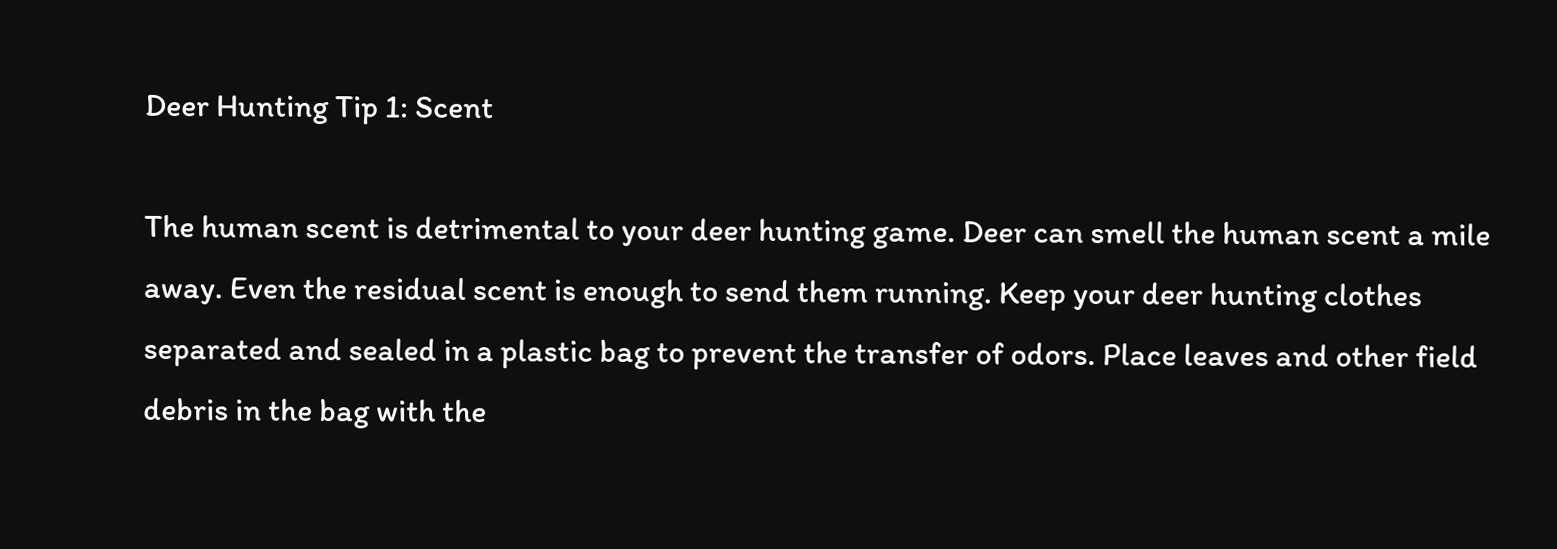Deer Hunting Tip 1: Scent

The human scent is detrimental to your deer hunting game. Deer can smell the human scent a mile away. Even the residual scent is enough to send them running. Keep your deer hunting clothes separated and sealed in a plastic bag to prevent the transfer of odors. Place leaves and other field debris in the bag with the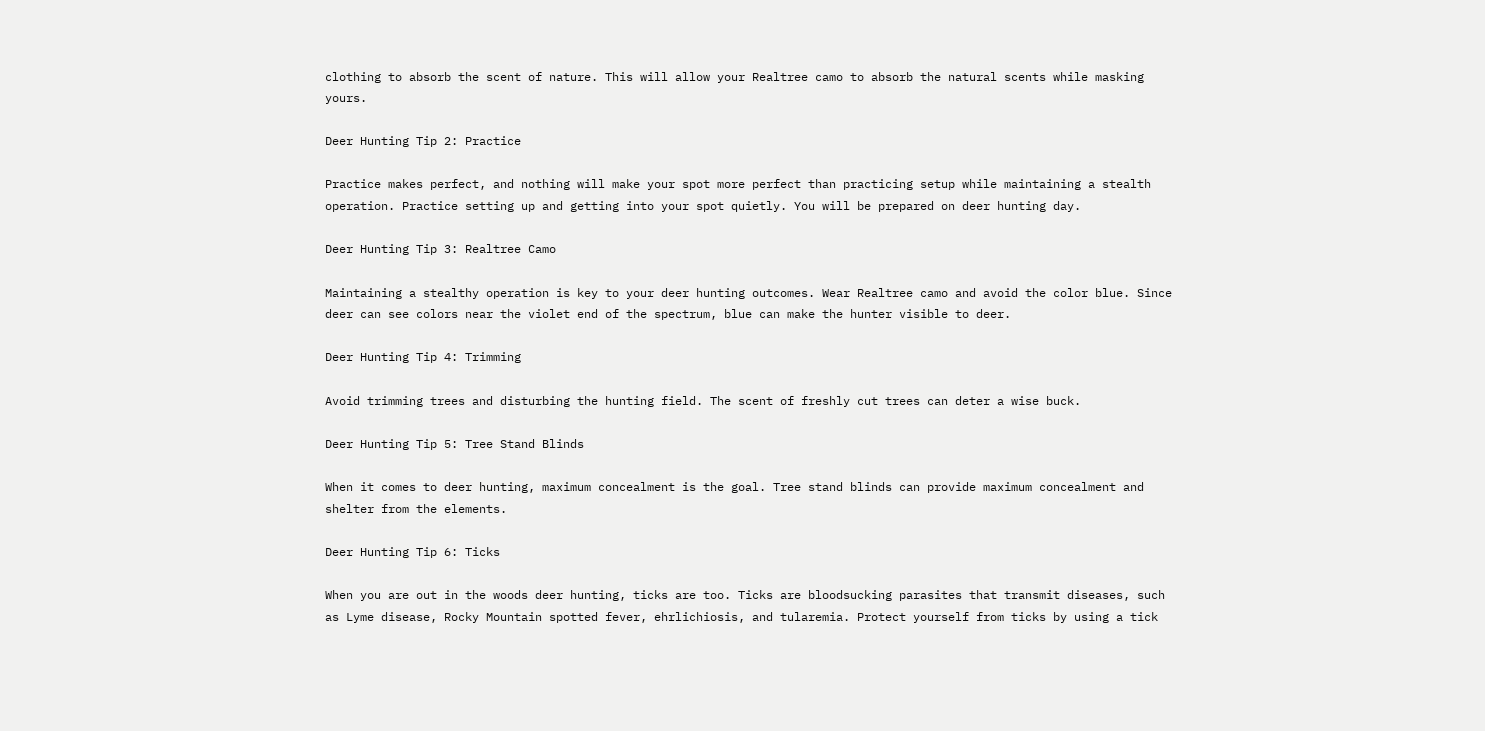clothing to absorb the scent of nature. This will allow your Realtree camo to absorb the natural scents while masking yours.

Deer Hunting Tip 2: Practice

Practice makes perfect, and nothing will make your spot more perfect than practicing setup while maintaining a stealth operation. Practice setting up and getting into your spot quietly. You will be prepared on deer hunting day.

Deer Hunting Tip 3: Realtree Camo

Maintaining a stealthy operation is key to your deer hunting outcomes. Wear Realtree camo and avoid the color blue. Since deer can see colors near the violet end of the spectrum, blue can make the hunter visible to deer.

Deer Hunting Tip 4: Trimming

Avoid trimming trees and disturbing the hunting field. The scent of freshly cut trees can deter a wise buck.

Deer Hunting Tip 5: Tree Stand Blinds

When it comes to deer hunting, maximum concealment is the goal. Tree stand blinds can provide maximum concealment and shelter from the elements.

Deer Hunting Tip 6: Ticks

When you are out in the woods deer hunting, ticks are too. Ticks are bloodsucking parasites that transmit diseases, such as Lyme disease, Rocky Mountain spotted fever, ehrlichiosis, and tularemia. Protect yourself from ticks by using a tick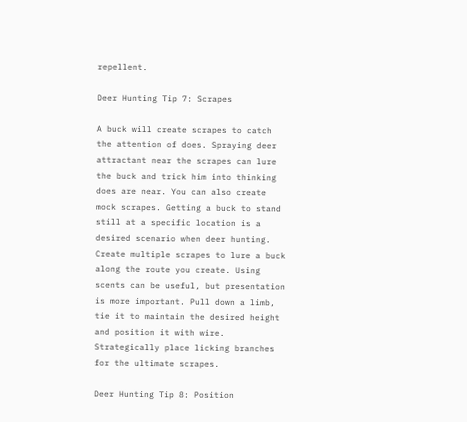repellent.

Deer Hunting Tip 7: Scrapes

A buck will create scrapes to catch the attention of does. Spraying deer attractant near the scrapes can lure the buck and trick him into thinking does are near. You can also create mock scrapes. Getting a buck to stand still at a specific location is a desired scenario when deer hunting. Create multiple scrapes to lure a buck along the route you create. Using scents can be useful, but presentation is more important. Pull down a limb, tie it to maintain the desired height and position it with wire. Strategically place licking branches for the ultimate scrapes.

Deer Hunting Tip 8: Position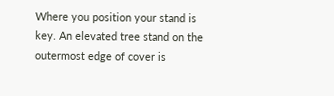Where you position your stand is key. An elevated tree stand on the outermost edge of cover is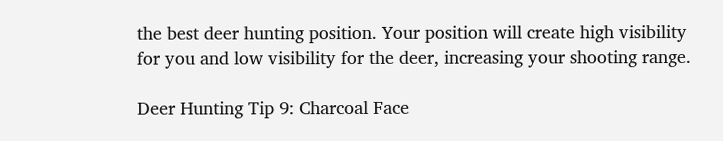the best deer hunting position. Your position will create high visibility for you and low visibility for the deer, increasing your shooting range.

Deer Hunting Tip 9: Charcoal Face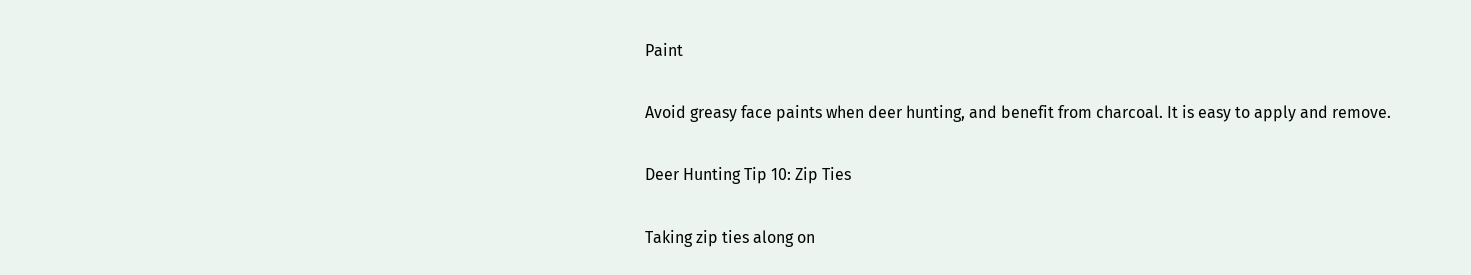Paint

Avoid greasy face paints when deer hunting, and benefit from charcoal. It is easy to apply and remove.

Deer Hunting Tip 10: Zip Ties

Taking zip ties along on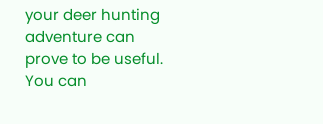your deer hunting adventure can prove to be useful. You can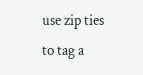use zip ties to tag a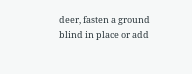deer, fasten a ground blind in place or add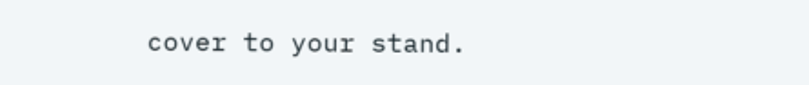cover to your stand.